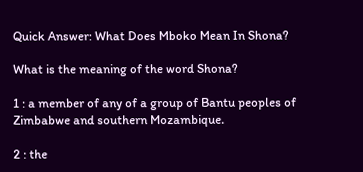Quick Answer: What Does Mboko Mean In Shona?

What is the meaning of the word Shona?

1 : a member of any of a group of Bantu peoples of Zimbabwe and southern Mozambique.

2 : the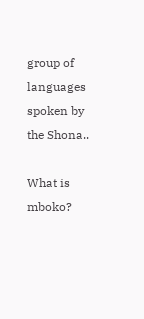group of languages spoken by the Shona..

What is mboko?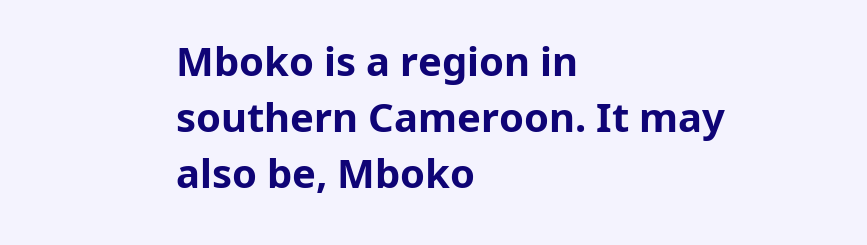Mboko is a region in southern Cameroon. It may also be, Mboko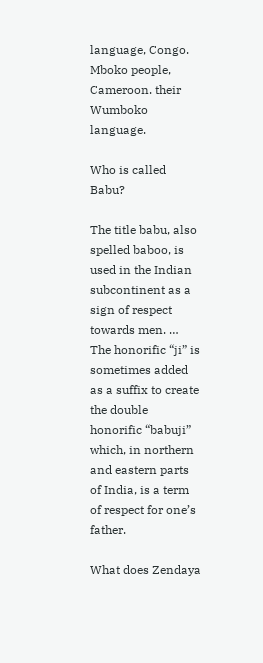language, Congo. Mboko people, Cameroon. their Wumboko language.

Who is called Babu?

The title babu, also spelled baboo, is used in the Indian subcontinent as a sign of respect towards men. … The honorific “ji” is sometimes added as a suffix to create the double honorific “babuji” which, in northern and eastern parts of India, is a term of respect for one’s father.

What does Zendaya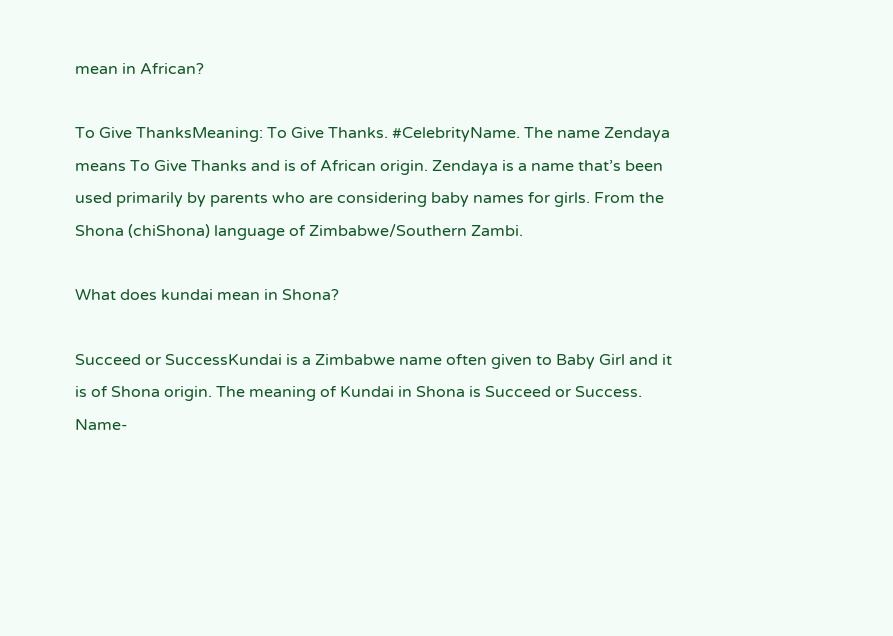mean in African?

To Give ThanksMeaning: To Give Thanks. #CelebrityName. The name Zendaya means To Give Thanks and is of African origin. Zendaya is a name that’s been used primarily by parents who are considering baby names for girls. From the Shona (chiShona) language of Zimbabwe/Southern Zambi.

What does kundai mean in Shona?

Succeed or SuccessKundai is a Zimbabwe name often given to Baby Girl and it is of Shona origin. The meaning of Kundai in Shona is Succeed or Success. Name-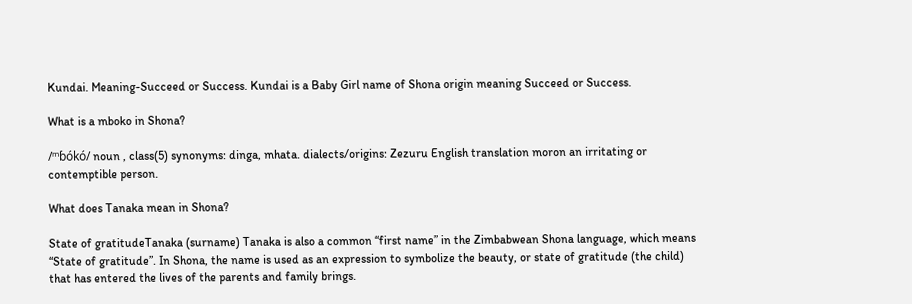Kundai. Meaning-Succeed or Success. Kundai is a Baby Girl name of Shona origin meaning Succeed or Success.

What is a mboko in Shona?

/ᵐɓókó/ noun , class(5) synonyms: dinga, mhata. dialects/origins: Zezuru English translation moron an irritating or contemptible person.

What does Tanaka mean in Shona?

State of gratitudeTanaka (surname) Tanaka is also a common “first name” in the Zimbabwean Shona language, which means “State of gratitude”. In Shona, the name is used as an expression to symbolize the beauty, or state of gratitude (the child) that has entered the lives of the parents and family brings.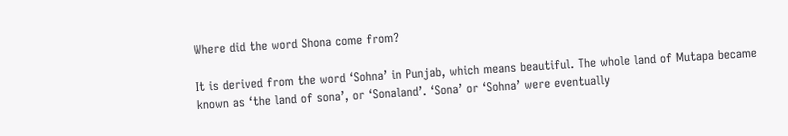Where did the word Shona come from?

It is derived from the word ‘Sohna’ in Punjab, which means beautiful. The whole land of Mutapa became known as ‘the land of sona’, or ‘Sonaland’. ‘Sona’ or ‘Sohna’ were eventually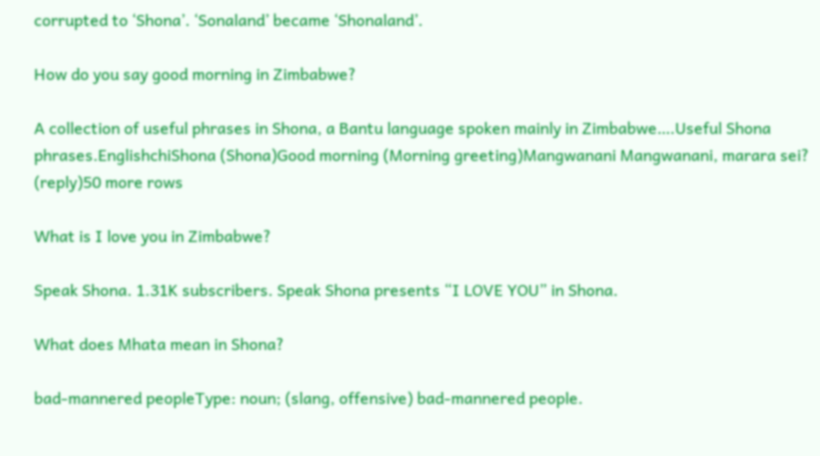corrupted to ‘Shona’. ‘Sonaland’ became ‘Shonaland’.

How do you say good morning in Zimbabwe?

A collection of useful phrases in Shona, a Bantu language spoken mainly in Zimbabwe….Useful Shona phrases.EnglishchiShona (Shona)Good morning (Morning greeting)Mangwanani Mangwanani, marara sei? (reply)50 more rows

What is I love you in Zimbabwe?

Speak Shona. 1.31K subscribers. Speak Shona presents “I LOVE YOU” in Shona.

What does Mhata mean in Shona?

bad-mannered peopleType: noun; (slang, offensive) bad-mannered people.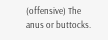(offensive) The anus or buttocks.